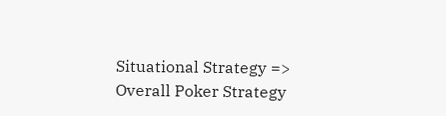Situational Strategy => Overall Poker Strategy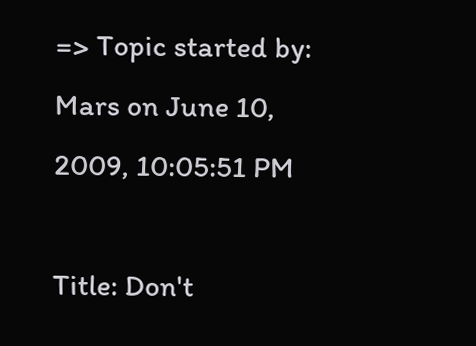=> Topic started by: Mars on June 10, 2009, 10:05:51 PM

Title: Don't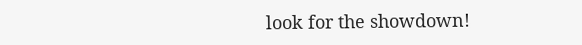look for the showdown!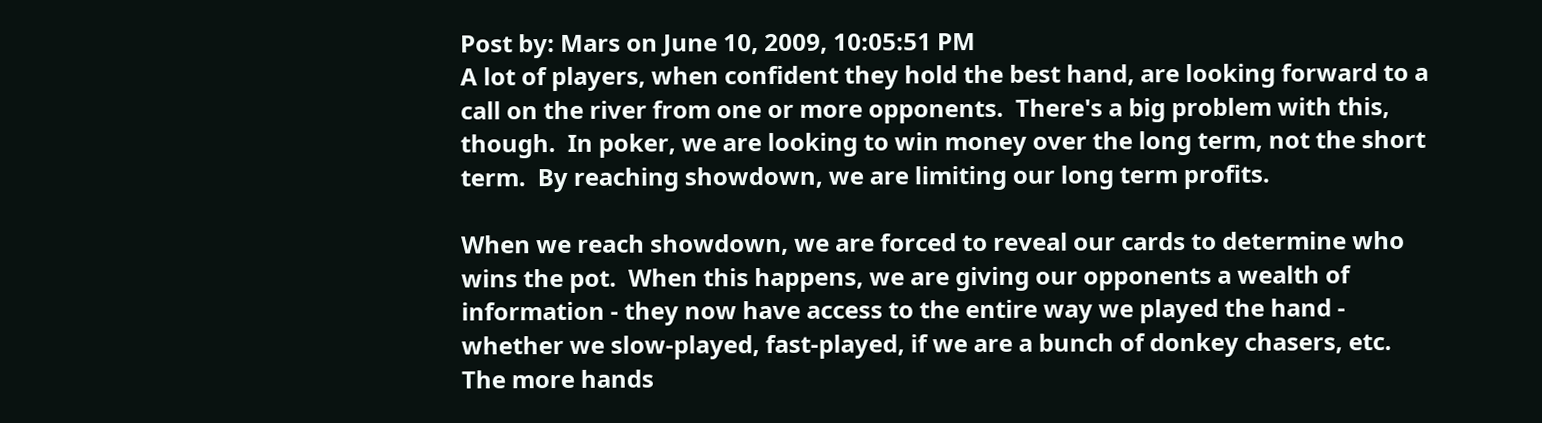Post by: Mars on June 10, 2009, 10:05:51 PM
A lot of players, when confident they hold the best hand, are looking forward to a call on the river from one or more opponents.  There's a big problem with this, though.  In poker, we are looking to win money over the long term, not the short term.  By reaching showdown, we are limiting our long term profits.

When we reach showdown, we are forced to reveal our cards to determine who wins the pot.  When this happens, we are giving our opponents a wealth of information - they now have access to the entire way we played the hand - whether we slow-played, fast-played, if we are a bunch of donkey chasers, etc.  The more hands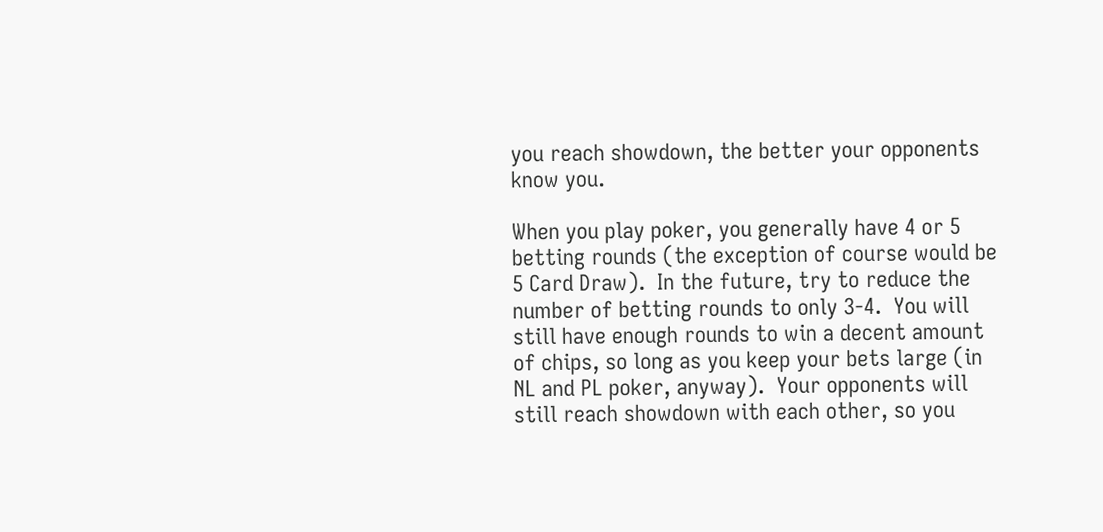you reach showdown, the better your opponents know you.

When you play poker, you generally have 4 or 5 betting rounds (the exception of course would be 5 Card Draw).  In the future, try to reduce the number of betting rounds to only 3-4.  You will still have enough rounds to win a decent amount of chips, so long as you keep your bets large (in NL and PL poker, anyway).  Your opponents will still reach showdown with each other, so you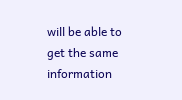will be able to get the same information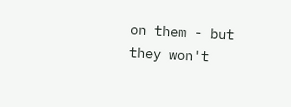on them - but they won't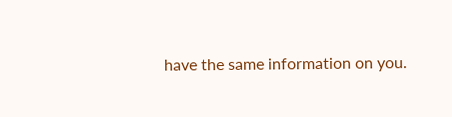have the same information on you.